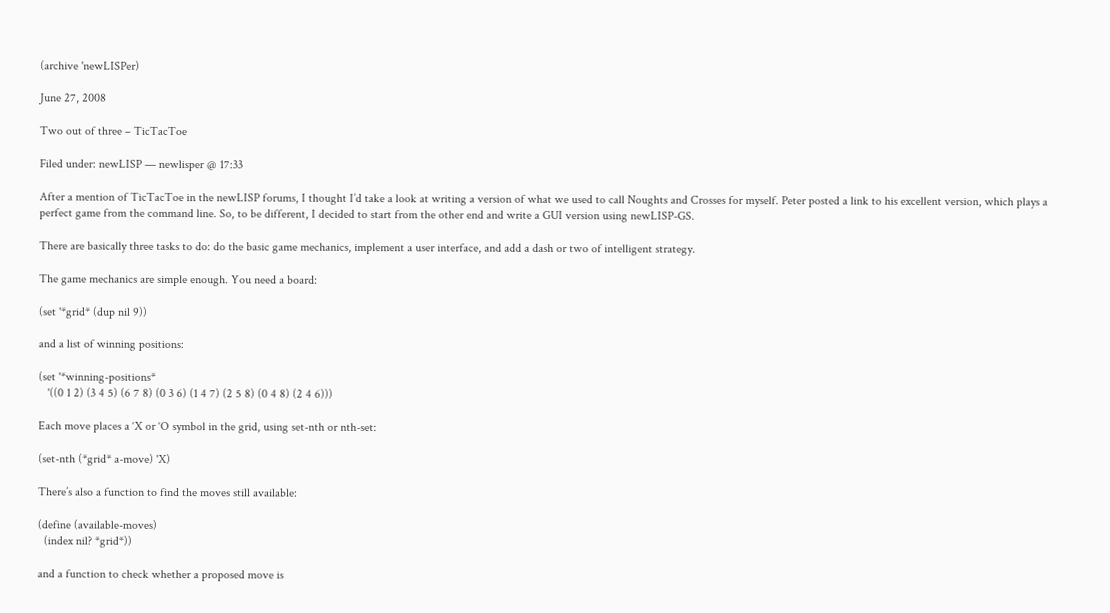(archive 'newLISPer)

June 27, 2008

Two out of three – TicTacToe

Filed under: newLISP — newlisper @ 17:33

After a mention of TicTacToe in the newLISP forums, I thought I’d take a look at writing a version of what we used to call Noughts and Crosses for myself. Peter posted a link to his excellent version, which plays a perfect game from the command line. So, to be different, I decided to start from the other end and write a GUI version using newLISP-GS.

There are basically three tasks to do: do the basic game mechanics, implement a user interface, and add a dash or two of intelligent strategy.

The game mechanics are simple enough. You need a board:

(set '*grid* (dup nil 9))

and a list of winning positions:

(set '*winning-positions*
   '((0 1 2) (3 4 5) (6 7 8) (0 3 6) (1 4 7) (2 5 8) (0 4 8) (2 4 6)))

Each move places a ‘X or ‘O symbol in the grid, using set-nth or nth-set:

(set-nth (*grid* a-move) 'X)

There’s also a function to find the moves still available:

(define (available-moves)
  (index nil? *grid*))

and a function to check whether a proposed move is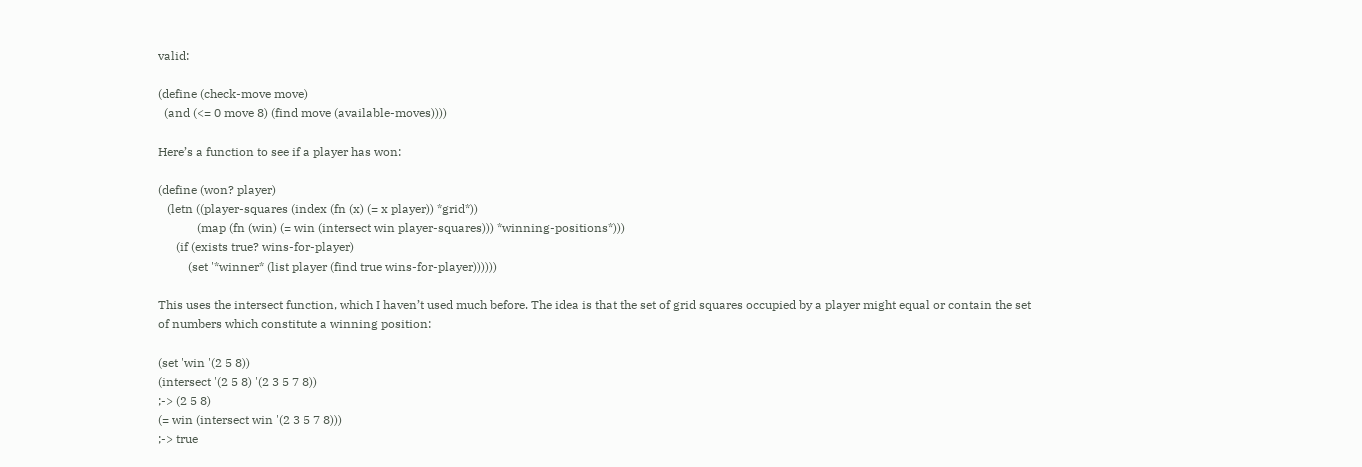valid:

(define (check-move move)
  (and (<= 0 move 8) (find move (available-moves))))

Here’s a function to see if a player has won:

(define (won? player)
   (letn ((player-squares (index (fn (x) (= x player)) *grid*))
             (map (fn (win) (= win (intersect win player-squares))) *winning-positions*)))
      (if (exists true? wins-for-player)
          (set '*winner* (list player (find true wins-for-player))))))

This uses the intersect function, which I haven’t used much before. The idea is that the set of grid squares occupied by a player might equal or contain the set of numbers which constitute a winning position:

(set 'win '(2 5 8))
(intersect '(2 5 8) '(2 3 5 7 8))
;-> (2 5 8)
(= win (intersect win '(2 3 5 7 8)))
;-> true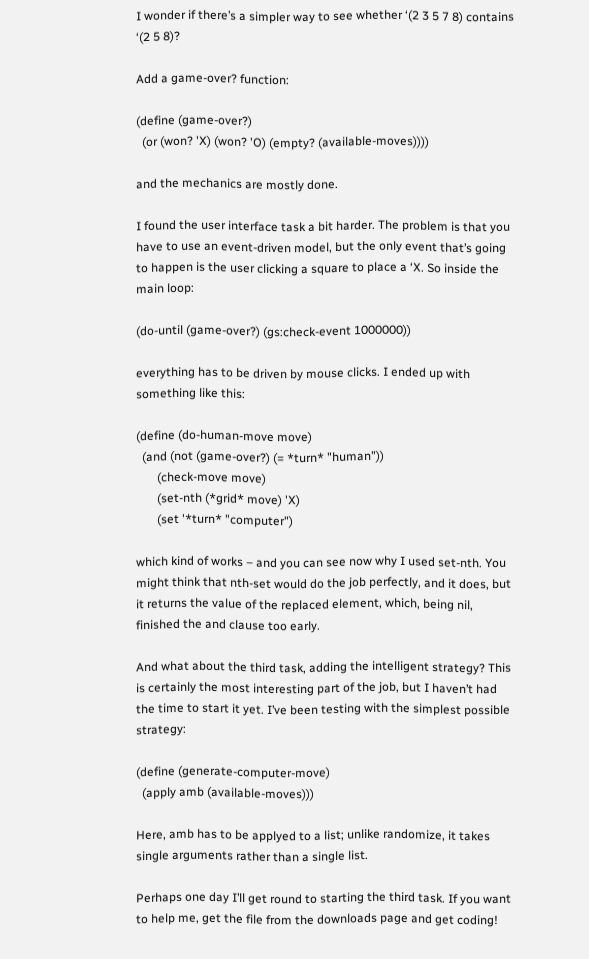I wonder if there’s a simpler way to see whether ‘(2 3 5 7 8) contains ‘(2 5 8)?

Add a game-over? function:

(define (game-over?)
  (or (won? 'X) (won? 'O) (empty? (available-moves))))

and the mechanics are mostly done.

I found the user interface task a bit harder. The problem is that you have to use an event-driven model, but the only event that’s going to happen is the user clicking a square to place a ‘X. So inside the main loop:

(do-until (game-over?) (gs:check-event 1000000))

everything has to be driven by mouse clicks. I ended up with something like this:

(define (do-human-move move)
  (and (not (game-over?) (= *turn* "human"))
       (check-move move)
       (set-nth (*grid* move) 'X)
       (set '*turn* "computer")

which kind of works – and you can see now why I used set-nth. You might think that nth-set would do the job perfectly, and it does, but it returns the value of the replaced element, which, being nil, finished the and clause too early.

And what about the third task, adding the intelligent strategy? This is certainly the most interesting part of the job, but I haven’t had the time to start it yet. I’ve been testing with the simplest possible strategy:

(define (generate-computer-move)
  (apply amb (available-moves)))

Here, amb has to be applyed to a list; unlike randomize, it takes single arguments rather than a single list.

Perhaps one day I’ll get round to starting the third task. If you want to help me, get the file from the downloads page and get coding!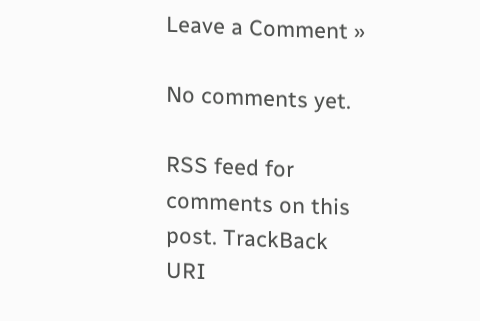Leave a Comment »

No comments yet.

RSS feed for comments on this post. TrackBack URI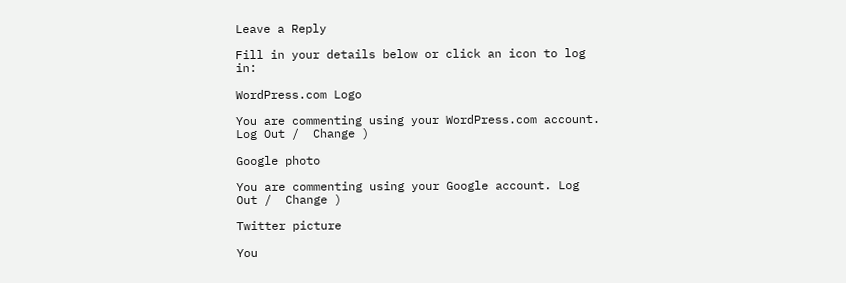Leave a Reply

Fill in your details below or click an icon to log in:

WordPress.com Logo

You are commenting using your WordPress.com account. Log Out /  Change )

Google photo

You are commenting using your Google account. Log Out /  Change )

Twitter picture

You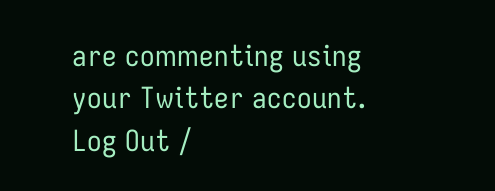are commenting using your Twitter account. Log Out /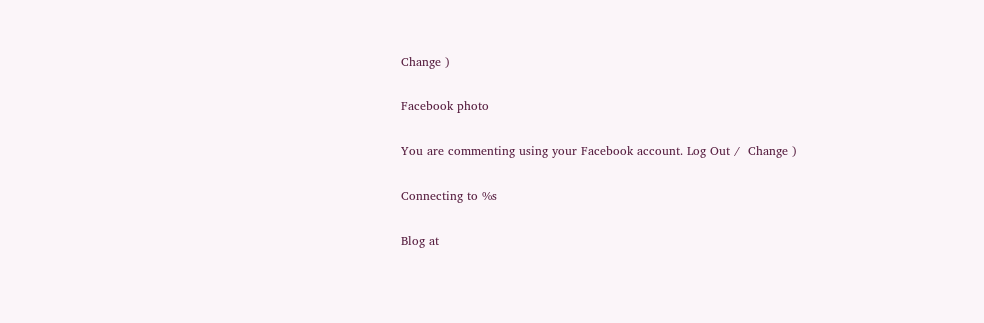Change )

Facebook photo

You are commenting using your Facebook account. Log Out /  Change )

Connecting to %s

Blog at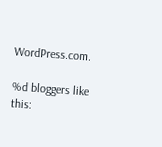WordPress.com.

%d bloggers like this: